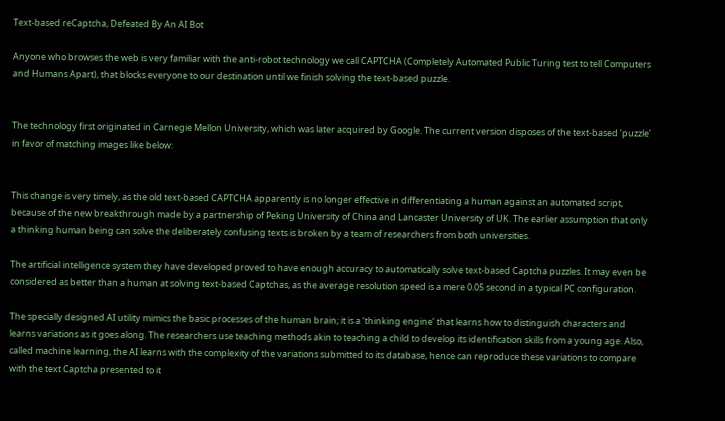Text-based reCaptcha, Defeated By An AI Bot

Anyone who browses the web is very familiar with the anti-robot technology we call CAPTCHA (Completely Automated Public Turing test to tell Computers and Humans Apart), that blocks everyone to our destination until we finish solving the text-based puzzle.


The technology first originated in Carnegie Mellon University, which was later acquired by Google. The current version disposes of the text-based ‘puzzle’ in favor of matching images like below:


This change is very timely, as the old text-based CAPTCHA apparently is no longer effective in differentiating a human against an automated script, because of the new breakthrough made by a partnership of Peking University of China and Lancaster University of UK. The earlier assumption that only a thinking human being can solve the deliberately confusing texts is broken by a team of researchers from both universities.

The artificial intelligence system they have developed proved to have enough accuracy to automatically solve text-based Captcha puzzles. It may even be considered as better than a human at solving text-based Captchas, as the average resolution speed is a mere 0.05 second in a typical PC configuration.

The specially designed AI utility mimics the basic processes of the human brain; it is a ‘thinking engine’ that learns how to distinguish characters and learns variations as it goes along. The researchers use teaching methods akin to teaching a child to develop its identification skills from a young age. Also, called machine learning, the AI learns with the complexity of the variations submitted to its database, hence can reproduce these variations to compare with the text Captcha presented to it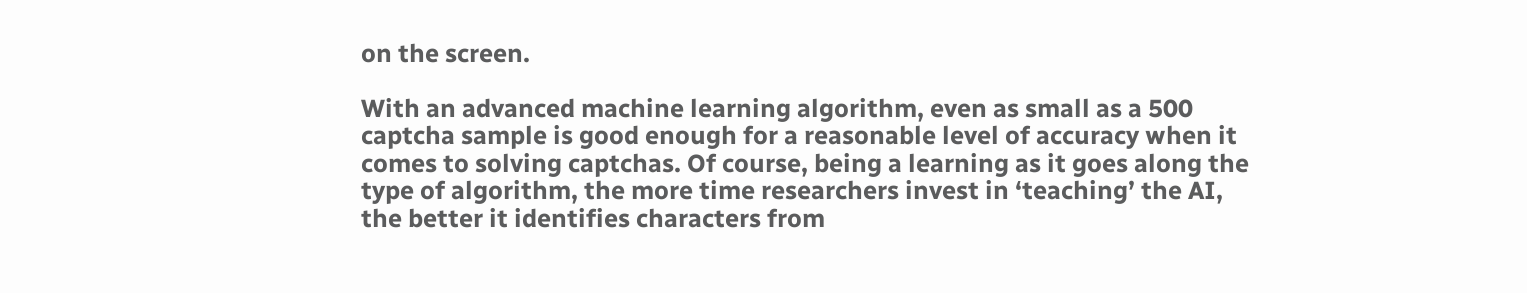on the screen.

With an advanced machine learning algorithm, even as small as a 500 captcha sample is good enough for a reasonable level of accuracy when it comes to solving captchas. Of course, being a learning as it goes along the type of algorithm, the more time researchers invest in ‘teaching’ the AI, the better it identifies characters from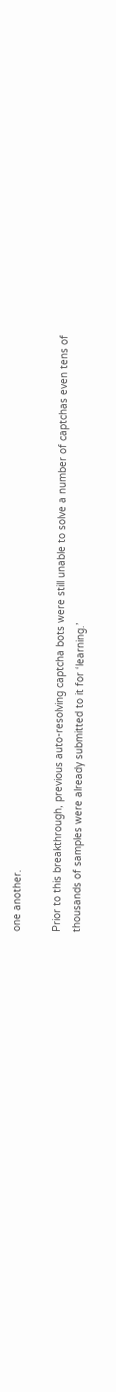one another.

Prior to this breakthrough, previous auto-resolving captcha bots were still unable to solve a number of captchas even tens of thousands of samples were already submitted to it for ‘learning.’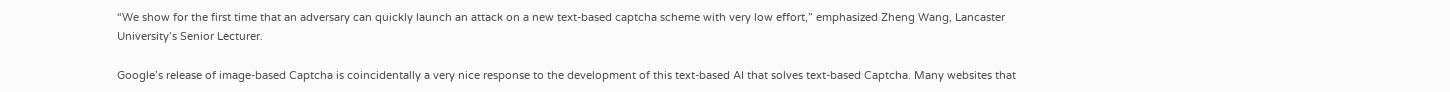“We show for the first time that an adversary can quickly launch an attack on a new text-based captcha scheme with very low effort,” emphasized Zheng Wang, Lancaster University’s Senior Lecturer.

Google’s release of image-based Captcha is coincidentally a very nice response to the development of this text-based AI that solves text-based Captcha. Many websites that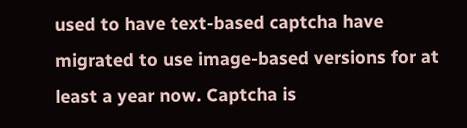used to have text-based captcha have migrated to use image-based versions for at least a year now. Captcha is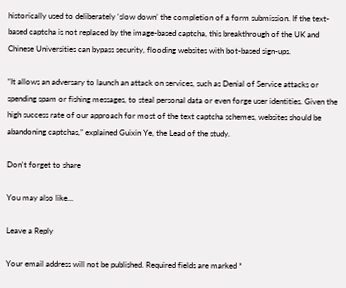historically used to deliberately ‘slow down’ the completion of a form submission. If the text-based captcha is not replaced by the image-based captcha, this breakthrough of the UK and Chinese Universities can bypass security, flooding websites with bot-based sign-ups.

“It allows an adversary to launch an attack on services, such as Denial of Service attacks or spending spam or fishing messages, to steal personal data or even forge user identities. Given the high success rate of our approach for most of the text captcha schemes, websites should be abandoning captchas,” explained Guixin Ye, the Lead of the study.

Don't forget to share

You may also like...

Leave a Reply

Your email address will not be published. Required fields are marked *